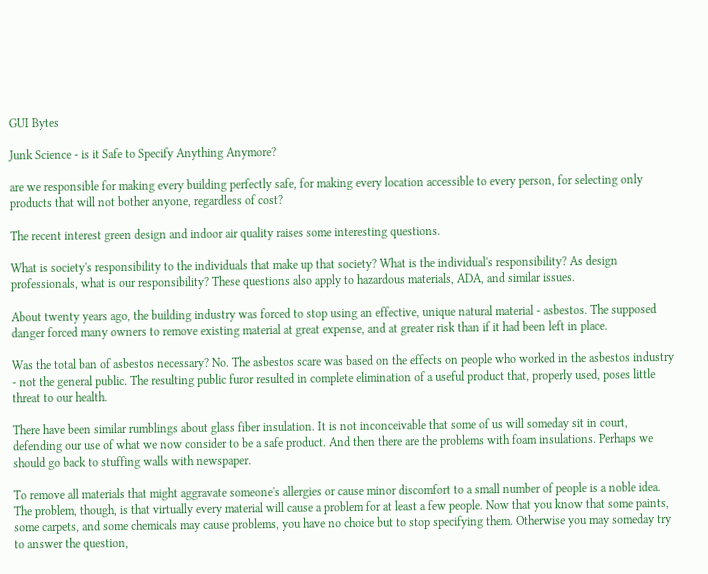GUI Bytes

Junk Science - is it Safe to Specify Anything Anymore?

are we responsible for making every building perfectly safe, for making every location accessible to every person, for selecting only products that will not bother anyone, regardless of cost?

The recent interest green design and indoor air quality raises some interesting questions.

What is society's responsibility to the individuals that make up that society? What is the individual's responsibility? As design professionals, what is our responsibility? These questions also apply to hazardous materials, ADA, and similar issues.

About twenty years ago, the building industry was forced to stop using an effective, unique natural material - asbestos. The supposed danger forced many owners to remove existing material at great expense, and at greater risk than if it had been left in place.

Was the total ban of asbestos necessary? No. The asbestos scare was based on the effects on people who worked in the asbestos industry - not the general public. The resulting public furor resulted in complete elimination of a useful product that, properly used, poses little threat to our health.

There have been similar rumblings about glass fiber insulation. It is not inconceivable that some of us will someday sit in court, defending our use of what we now consider to be a safe product. And then there are the problems with foam insulations. Perhaps we should go back to stuffing walls with newspaper.

To remove all materials that might aggravate someone's allergies or cause minor discomfort to a small number of people is a noble idea. The problem, though, is that virtually every material will cause a problem for at least a few people. Now that you know that some paints, some carpets, and some chemicals may cause problems, you have no choice but to stop specifying them. Otherwise you may someday try to answer the question,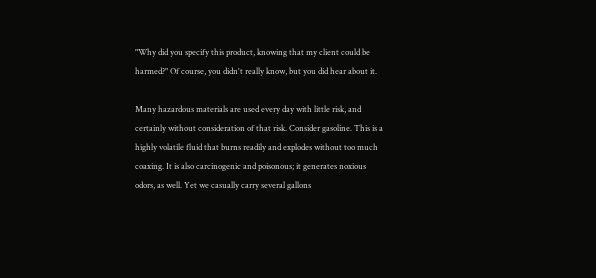"Why did you specify this product, knowing that my client could be harmed?" Of course, you didn't really know, but you did hear about it.

Many hazardous materials are used every day with little risk, and certainly without consideration of that risk. Consider gasoline. This is a highly volatile fluid that burns readily and explodes without too much coaxing. It is also carcinogenic and poisonous; it generates noxious odors, as well. Yet we casually carry several gallons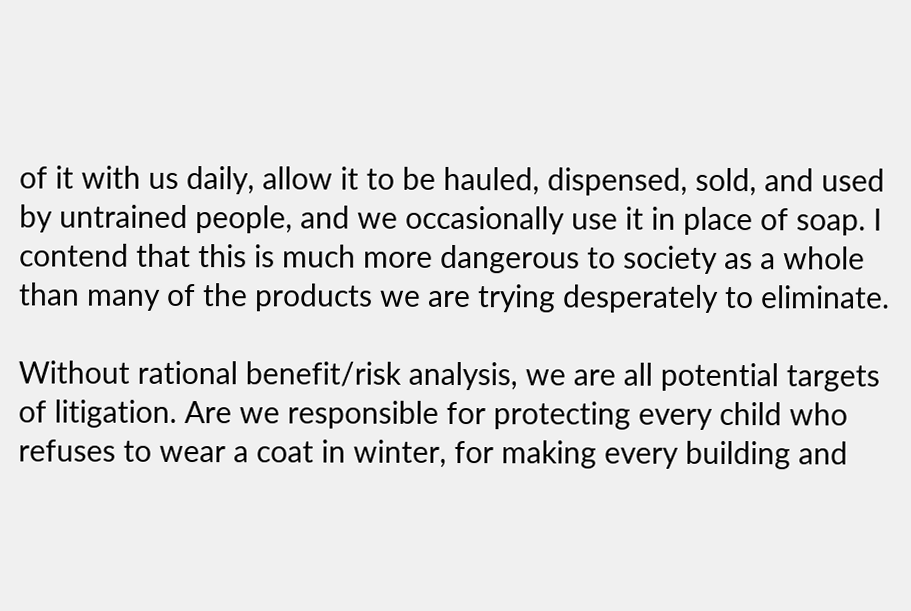of it with us daily, allow it to be hauled, dispensed, sold, and used by untrained people, and we occasionally use it in place of soap. I contend that this is much more dangerous to society as a whole than many of the products we are trying desperately to eliminate.

Without rational benefit/risk analysis, we are all potential targets of litigation. Are we responsible for protecting every child who refuses to wear a coat in winter, for making every building and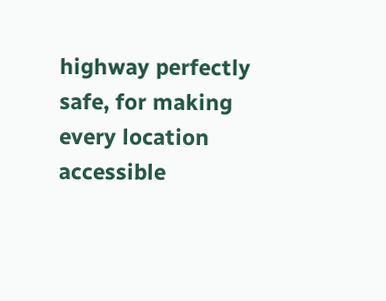highway perfectly safe, for making every location accessible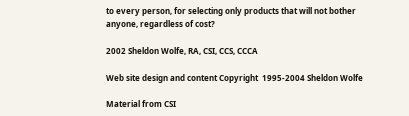to every person, for selecting only products that will not bother anyone, regardless of cost?

2002 Sheldon Wolfe, RA, CSI, CCS, CCCA

Web site design and content Copyright  1995-2004 Sheldon Wolfe

Material from CSI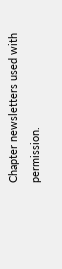Chapter newsletters used with permission.